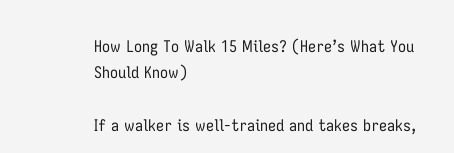How Long To Walk 15 Miles? (Here’s What You Should Know)

If a walker is well-trained and takes breaks,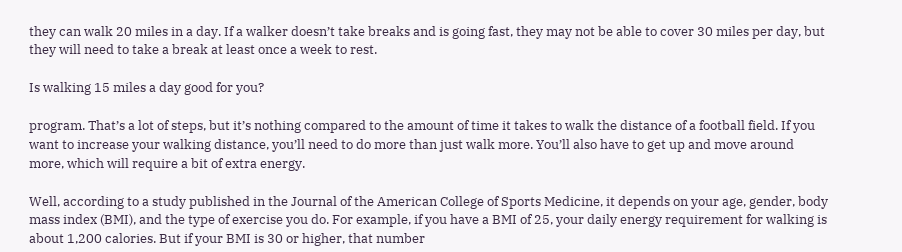they can walk 20 miles in a day. If a walker doesn’t take breaks and is going fast, they may not be able to cover 30 miles per day, but they will need to take a break at least once a week to rest.

Is walking 15 miles a day good for you?

program. That’s a lot of steps, but it’s nothing compared to the amount of time it takes to walk the distance of a football field. If you want to increase your walking distance, you’ll need to do more than just walk more. You’ll also have to get up and move around more, which will require a bit of extra energy.

Well, according to a study published in the Journal of the American College of Sports Medicine, it depends on your age, gender, body mass index (BMI), and the type of exercise you do. For example, if you have a BMI of 25, your daily energy requirement for walking is about 1,200 calories. But if your BMI is 30 or higher, that number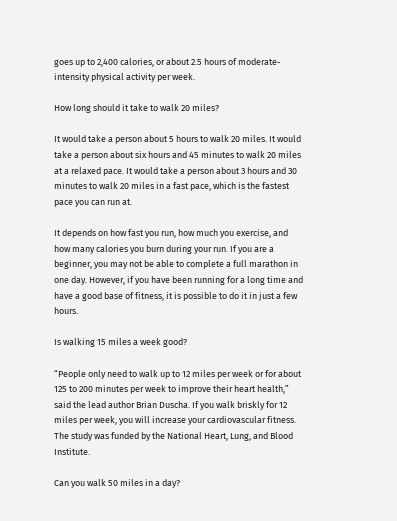goes up to 2,400 calories, or about 2.5 hours of moderate-intensity physical activity per week.

How long should it take to walk 20 miles?

It would take a person about 5 hours to walk 20 miles. It would take a person about six hours and 45 minutes to walk 20 miles at a relaxed pace. It would take a person about 3 hours and 30 minutes to walk 20 miles in a fast pace, which is the fastest pace you can run at.

It depends on how fast you run, how much you exercise, and how many calories you burn during your run. If you are a beginner, you may not be able to complete a full marathon in one day. However, if you have been running for a long time and have a good base of fitness, it is possible to do it in just a few hours.

Is walking 15 miles a week good?

“People only need to walk up to 12 miles per week or for about 125 to 200 minutes per week to improve their heart health,” said the lead author Brian Duscha. If you walk briskly for 12 miles per week, you will increase your cardiovascular fitness. The study was funded by the National Heart, Lung, and Blood Institute.

Can you walk 50 miles in a day?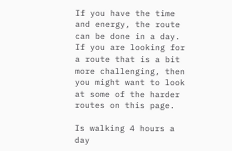If you have the time and energy, the route can be done in a day. If you are looking for a route that is a bit more challenging, then you might want to look at some of the harder routes on this page.

Is walking 4 hours a day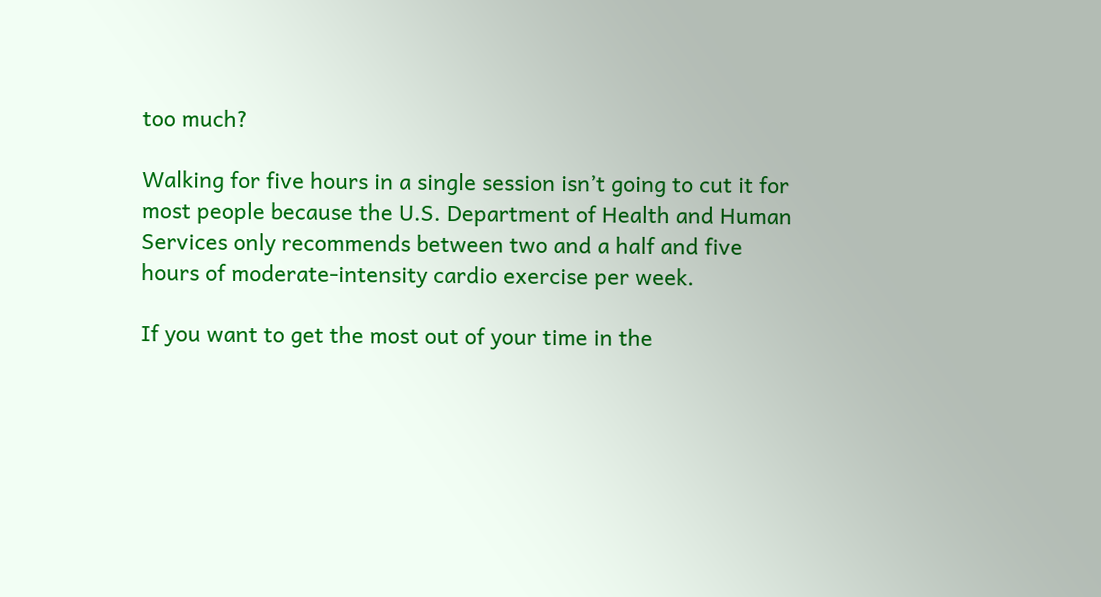too much?

Walking for five hours in a single session isn’t going to cut it for most people because the U.S. Department of Health and Human Services only recommends between two and a half and five hours of moderate-intensity cardio exercise per week.

If you want to get the most out of your time in the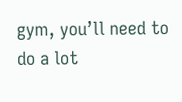gym, you’ll need to do a lot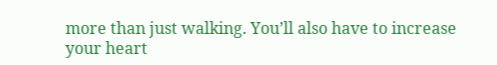more than just walking. You’ll also have to increase your heart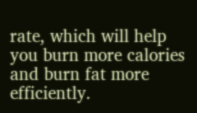rate, which will help you burn more calories and burn fat more efficiently.